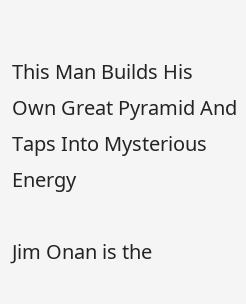This Man Builds His Own Great Pyramid And Taps Into Mysterious Energy

Jim Onan is the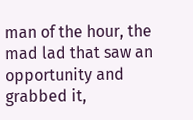man of the hour, the mad lad that saw an opportunity and grabbed it,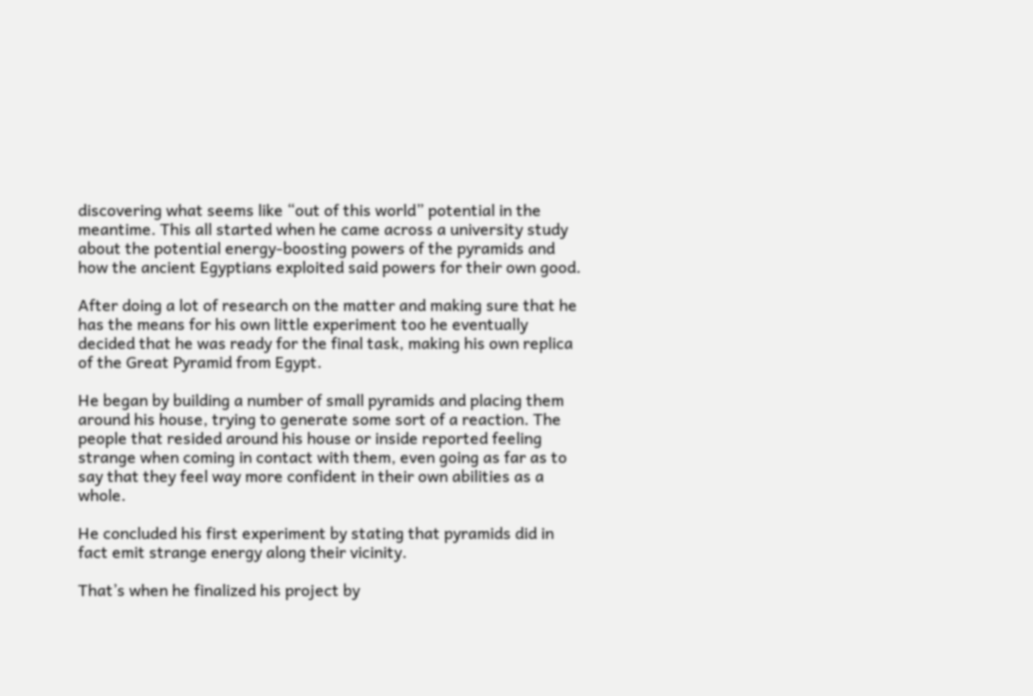discovering what seems like “out of this world” potential in the meantime. This all started when he came across a university study about the potential energy-boosting powers of the pyramids and how the ancient Egyptians exploited said powers for their own good.

After doing a lot of research on the matter and making sure that he has the means for his own little experiment too he eventually decided that he was ready for the final task, making his own replica of the Great Pyramid from Egypt.

He began by building a number of small pyramids and placing them around his house, trying to generate some sort of a reaction. The people that resided around his house or inside reported feeling strange when coming in contact with them, even going as far as to say that they feel way more confident in their own abilities as a whole.

He concluded his first experiment by stating that pyramids did in fact emit strange energy along their vicinity.

That’s when he finalized his project by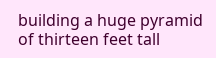building a huge pyramid of thirteen feet tall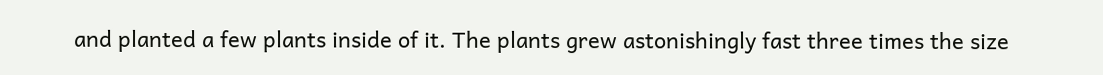and planted a few plants inside of it. The plants grew astonishingly fast three times the size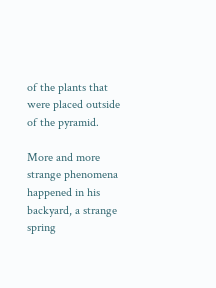of the plants that were placed outside of the pyramid.

More and more strange phenomena happened in his backyard, a strange spring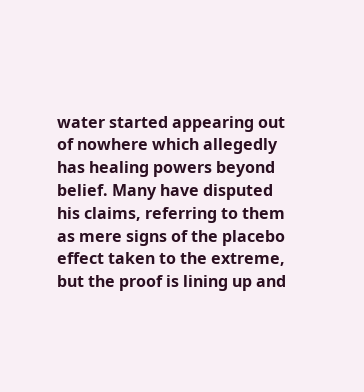water started appearing out of nowhere which allegedly has healing powers beyond belief. Many have disputed his claims, referring to them as mere signs of the placebo effect taken to the extreme, but the proof is lining up and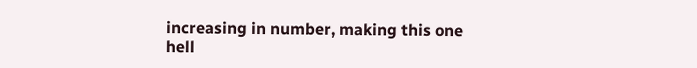increasing in number, making this one hell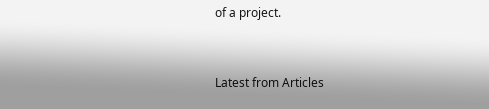of a project.


Latest from Articles